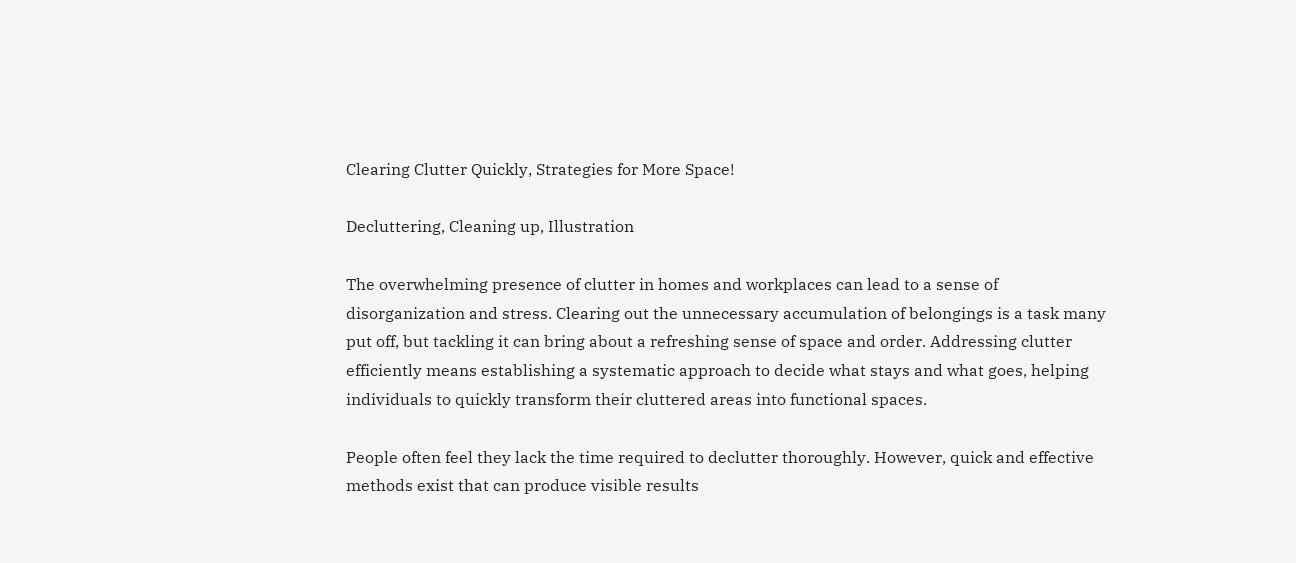Clearing Clutter Quickly, Strategies for More Space!

Decluttering, Cleaning up, Illustration

The overwhelming presence of clutter in homes and workplaces can lead to a sense of disorganization and stress. Clearing out the unnecessary accumulation of belongings is a task many put off, but tackling it can bring about a refreshing sense of space and order. Addressing clutter efficiently means establishing a systematic approach to decide what stays and what goes, helping individuals to quickly transform their cluttered areas into functional spaces.

People often feel they lack the time required to declutter thoroughly. However, quick and effective methods exist that can produce visible results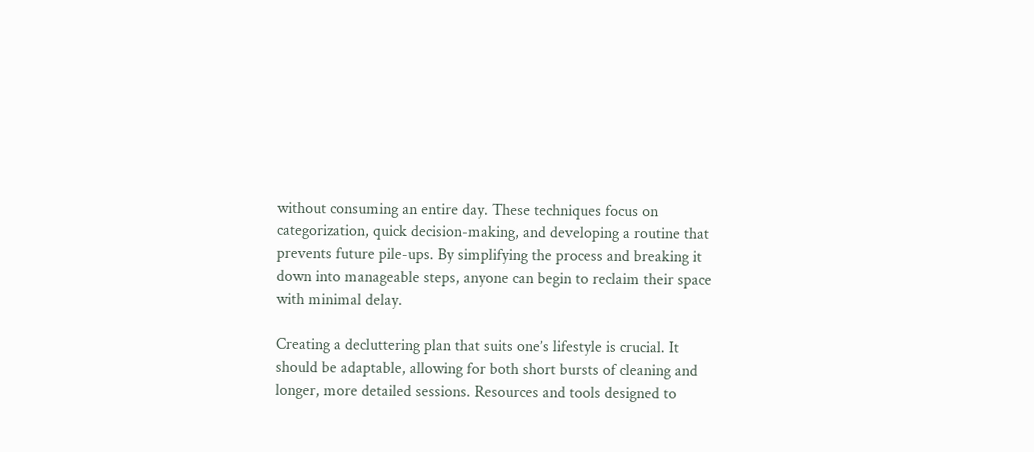without consuming an entire day. These techniques focus on categorization, quick decision-making, and developing a routine that prevents future pile-ups. By simplifying the process and breaking it down into manageable steps, anyone can begin to reclaim their space with minimal delay.

Creating a decluttering plan that suits one’s lifestyle is crucial. It should be adaptable, allowing for both short bursts of cleaning and longer, more detailed sessions. Resources and tools designed to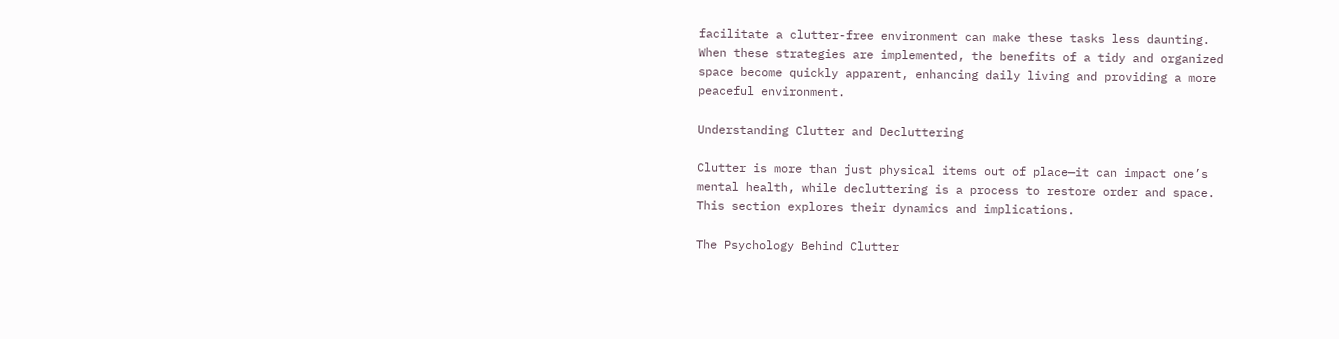facilitate a clutter-free environment can make these tasks less daunting. When these strategies are implemented, the benefits of a tidy and organized space become quickly apparent, enhancing daily living and providing a more peaceful environment.

Understanding Clutter and Decluttering

Clutter is more than just physical items out of place—it can impact one’s mental health, while decluttering is a process to restore order and space. This section explores their dynamics and implications.

The Psychology Behind Clutter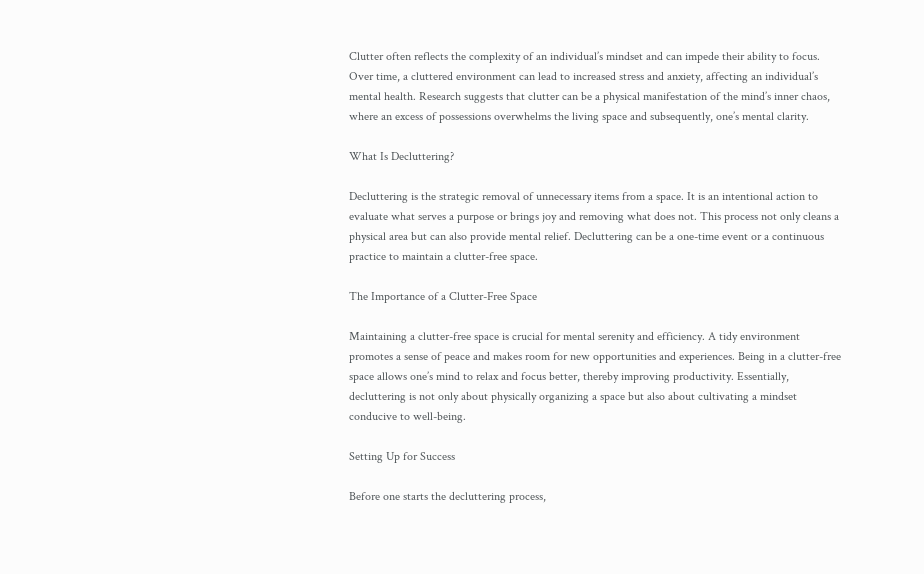Clutter often reflects the complexity of an individual’s mindset and can impede their ability to focus. Over time, a cluttered environment can lead to increased stress and anxiety, affecting an individual’s mental health. Research suggests that clutter can be a physical manifestation of the mind’s inner chaos, where an excess of possessions overwhelms the living space and subsequently, one’s mental clarity.

What Is Decluttering?

Decluttering is the strategic removal of unnecessary items from a space. It is an intentional action to evaluate what serves a purpose or brings joy and removing what does not. This process not only cleans a physical area but can also provide mental relief. Decluttering can be a one-time event or a continuous practice to maintain a clutter-free space.

The Importance of a Clutter-Free Space

Maintaining a clutter-free space is crucial for mental serenity and efficiency. A tidy environment promotes a sense of peace and makes room for new opportunities and experiences. Being in a clutter-free space allows one’s mind to relax and focus better, thereby improving productivity. Essentially, decluttering is not only about physically organizing a space but also about cultivating a mindset conducive to well-being.

Setting Up for Success

Before one starts the decluttering process,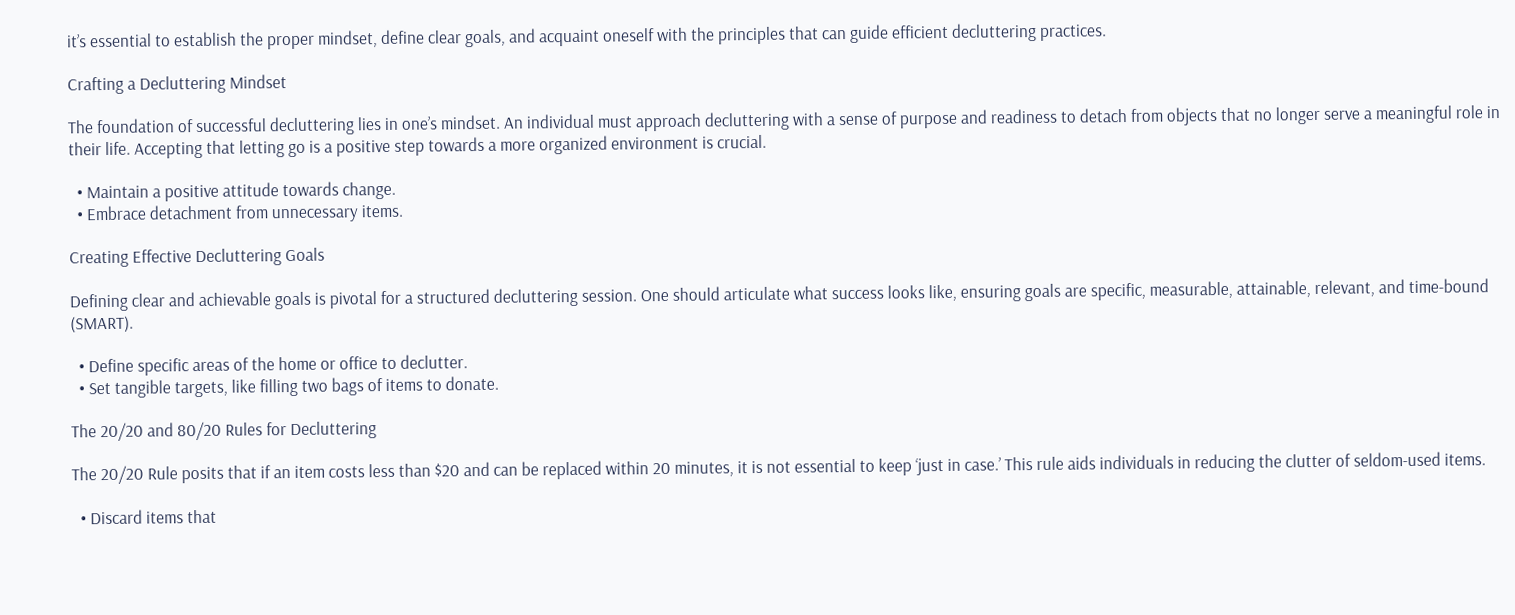it’s essential to establish the proper mindset, define clear goals, and acquaint oneself with the principles that can guide efficient decluttering practices.

Crafting a Decluttering Mindset

The foundation of successful decluttering lies in one’s mindset. An individual must approach decluttering with a sense of purpose and readiness to detach from objects that no longer serve a meaningful role in their life. Accepting that letting go is a positive step towards a more organized environment is crucial.

  • Maintain a positive attitude towards change.
  • Embrace detachment from unnecessary items.

Creating Effective Decluttering Goals

Defining clear and achievable goals is pivotal for a structured decluttering session. One should articulate what success looks like, ensuring goals are specific, measurable, attainable, relevant, and time-bound (SMART).

  • Define specific areas of the home or office to declutter.
  • Set tangible targets, like filling two bags of items to donate.

The 20/20 and 80/20 Rules for Decluttering

The 20/20 Rule posits that if an item costs less than $20 and can be replaced within 20 minutes, it is not essential to keep ‘just in case.’ This rule aids individuals in reducing the clutter of seldom-used items.

  • Discard items that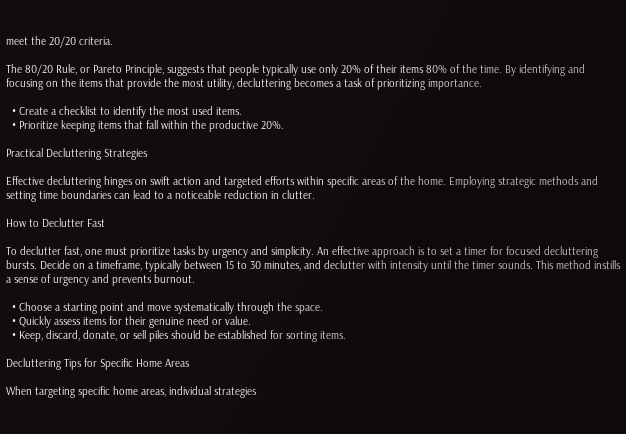meet the 20/20 criteria.

The 80/20 Rule, or Pareto Principle, suggests that people typically use only 20% of their items 80% of the time. By identifying and focusing on the items that provide the most utility, decluttering becomes a task of prioritizing importance.

  • Create a checklist to identify the most used items.
  • Prioritize keeping items that fall within the productive 20%.

Practical Decluttering Strategies

Effective decluttering hinges on swift action and targeted efforts within specific areas of the home. Employing strategic methods and setting time boundaries can lead to a noticeable reduction in clutter.

How to Declutter Fast

To declutter fast, one must prioritize tasks by urgency and simplicity. An effective approach is to set a timer for focused decluttering bursts. Decide on a timeframe, typically between 15 to 30 minutes, and declutter with intensity until the timer sounds. This method instills a sense of urgency and prevents burnout.

  • Choose a starting point and move systematically through the space.
  • Quickly assess items for their genuine need or value.
  • Keep, discard, donate, or sell piles should be established for sorting items.

Decluttering Tips for Specific Home Areas

When targeting specific home areas, individual strategies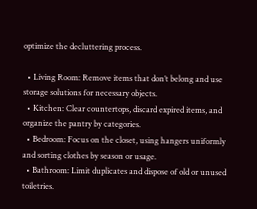optimize the decluttering process.

  • Living Room: Remove items that don’t belong and use storage solutions for necessary objects.
  • Kitchen: Clear countertops, discard expired items, and organize the pantry by categories.
  • Bedroom: Focus on the closet, using hangers uniformly and sorting clothes by season or usage.
  • Bathroom: Limit duplicates and dispose of old or unused toiletries.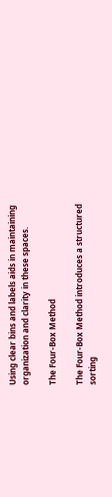Using clear bins and labels aids in maintaining organization and clarity in these spaces.

The Four-Box Method

The Four-Box Method introduces a structured sorting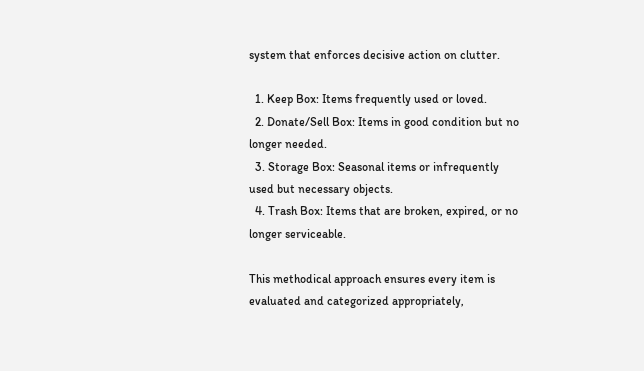system that enforces decisive action on clutter.

  1. Keep Box: Items frequently used or loved.
  2. Donate/Sell Box: Items in good condition but no longer needed.
  3. Storage Box: Seasonal items or infrequently used but necessary objects.
  4. Trash Box: Items that are broken, expired, or no longer serviceable.

This methodical approach ensures every item is evaluated and categorized appropriately,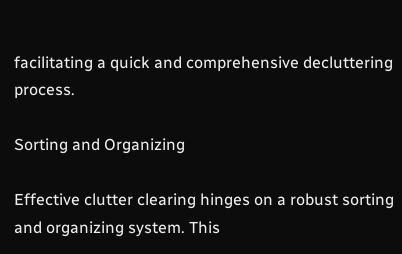facilitating a quick and comprehensive decluttering process.

Sorting and Organizing

Effective clutter clearing hinges on a robust sorting and organizing system. This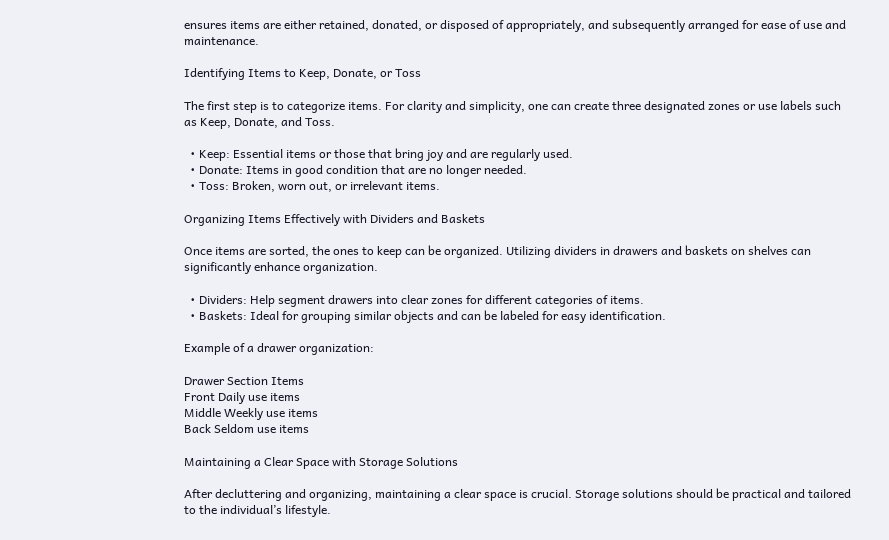ensures items are either retained, donated, or disposed of appropriately, and subsequently arranged for ease of use and maintenance.

Identifying Items to Keep, Donate, or Toss

The first step is to categorize items. For clarity and simplicity, one can create three designated zones or use labels such as Keep, Donate, and Toss.

  • Keep: Essential items or those that bring joy and are regularly used.
  • Donate: Items in good condition that are no longer needed.
  • Toss: Broken, worn out, or irrelevant items.

Organizing Items Effectively with Dividers and Baskets

Once items are sorted, the ones to keep can be organized. Utilizing dividers in drawers and baskets on shelves can significantly enhance organization.

  • Dividers: Help segment drawers into clear zones for different categories of items.
  • Baskets: Ideal for grouping similar objects and can be labeled for easy identification.

Example of a drawer organization:

Drawer Section Items
Front Daily use items
Middle Weekly use items
Back Seldom use items

Maintaining a Clear Space with Storage Solutions

After decluttering and organizing, maintaining a clear space is crucial. Storage solutions should be practical and tailored to the individual’s lifestyle.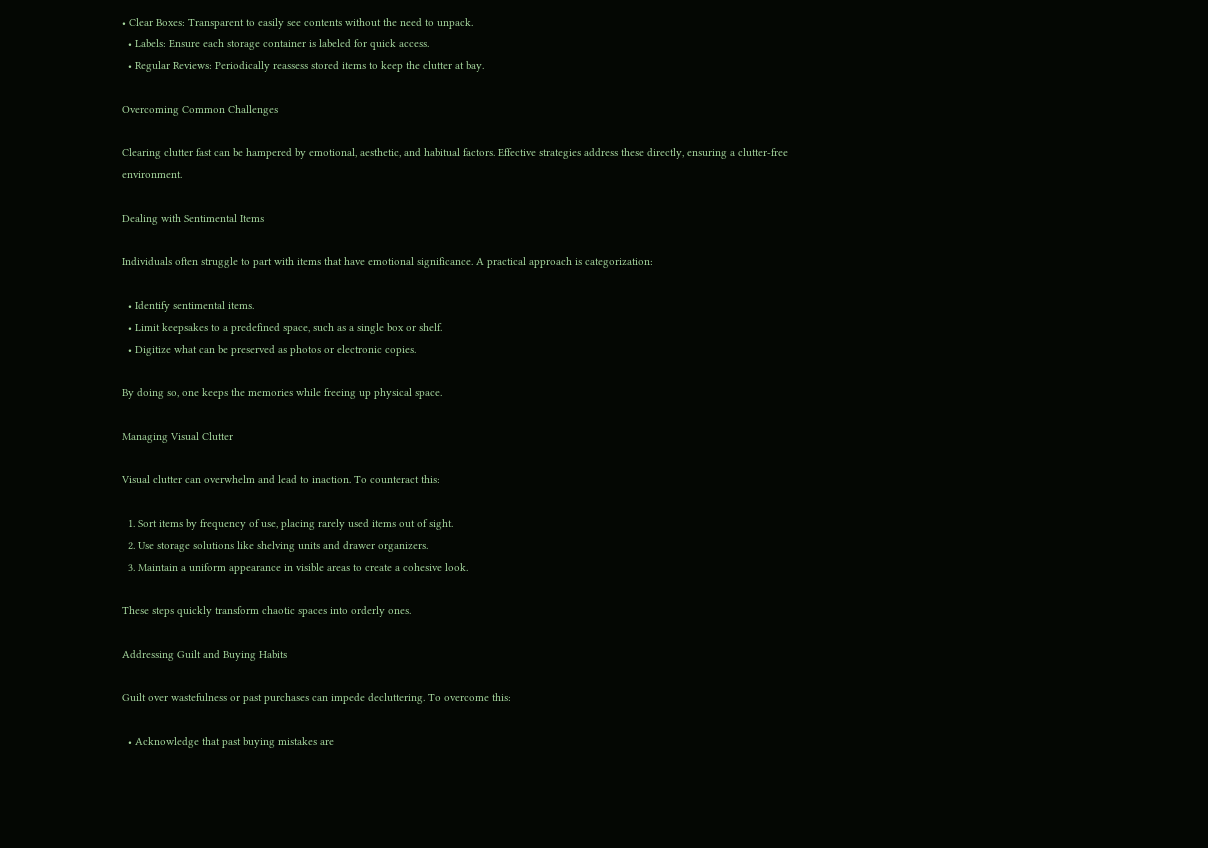• Clear Boxes: Transparent to easily see contents without the need to unpack.
  • Labels: Ensure each storage container is labeled for quick access.
  • Regular Reviews: Periodically reassess stored items to keep the clutter at bay.

Overcoming Common Challenges

Clearing clutter fast can be hampered by emotional, aesthetic, and habitual factors. Effective strategies address these directly, ensuring a clutter-free environment.

Dealing with Sentimental Items

Individuals often struggle to part with items that have emotional significance. A practical approach is categorization:

  • Identify sentimental items.
  • Limit keepsakes to a predefined space, such as a single box or shelf.
  • Digitize what can be preserved as photos or electronic copies.

By doing so, one keeps the memories while freeing up physical space.

Managing Visual Clutter

Visual clutter can overwhelm and lead to inaction. To counteract this:

  1. Sort items by frequency of use, placing rarely used items out of sight.
  2. Use storage solutions like shelving units and drawer organizers.
  3. Maintain a uniform appearance in visible areas to create a cohesive look.

These steps quickly transform chaotic spaces into orderly ones.

Addressing Guilt and Buying Habits

Guilt over wastefulness or past purchases can impede decluttering. To overcome this:

  • Acknowledge that past buying mistakes are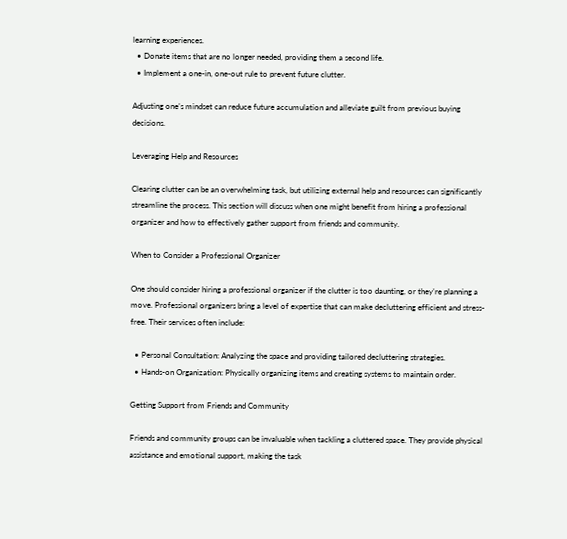learning experiences.
  • Donate items that are no longer needed, providing them a second life.
  • Implement a one-in, one-out rule to prevent future clutter.

Adjusting one’s mindset can reduce future accumulation and alleviate guilt from previous buying decisions.

Leveraging Help and Resources

Clearing clutter can be an overwhelming task, but utilizing external help and resources can significantly streamline the process. This section will discuss when one might benefit from hiring a professional organizer and how to effectively gather support from friends and community.

When to Consider a Professional Organizer

One should consider hiring a professional organizer if the clutter is too daunting, or they’re planning a move. Professional organizers bring a level of expertise that can make decluttering efficient and stress-free. Their services often include:

  • Personal Consultation: Analyzing the space and providing tailored decluttering strategies.
  • Hands-on Organization: Physically organizing items and creating systems to maintain order.

Getting Support from Friends and Community

Friends and community groups can be invaluable when tackling a cluttered space. They provide physical assistance and emotional support, making the task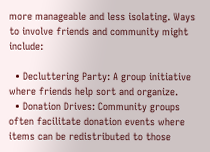more manageable and less isolating. Ways to involve friends and community might include:

  • Decluttering Party: A group initiative where friends help sort and organize.
  • Donation Drives: Community groups often facilitate donation events where items can be redistributed to those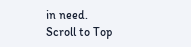in need.
Scroll to Top